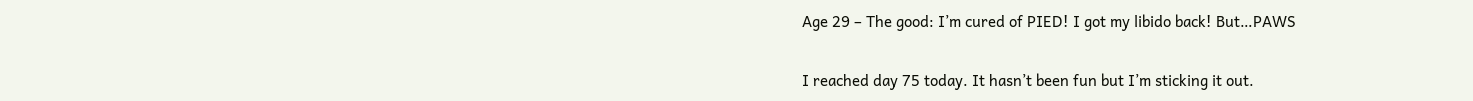Age 29 – The good: I’m cured of PIED! I got my libido back! But…PAWS

I reached day 75 today. It hasn’t been fun but I’m sticking it out.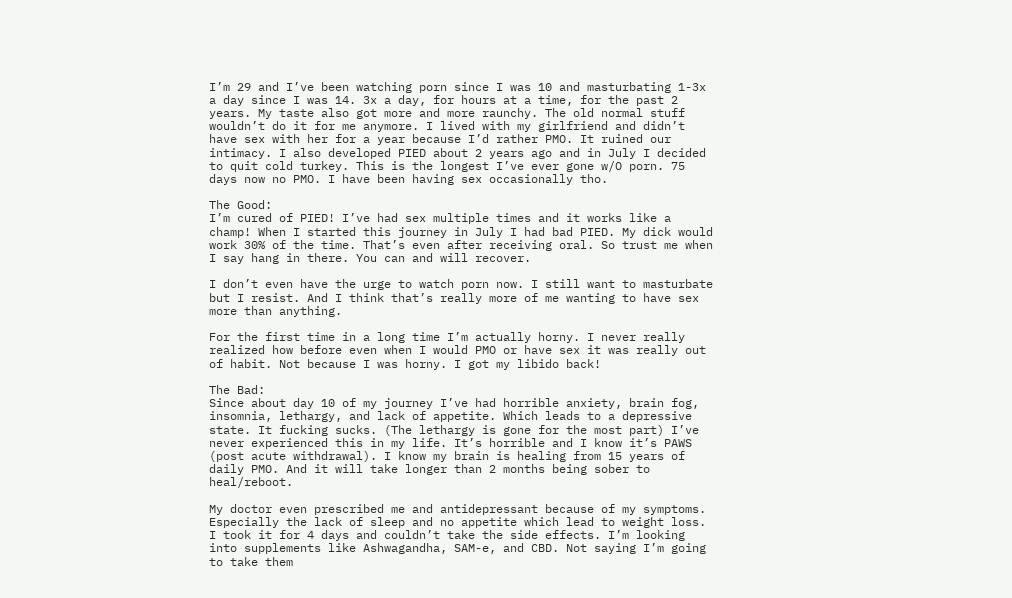I’m 29 and I’ve been watching porn since I was 10 and masturbating 1-3x a day since I was 14. 3x a day, for hours at a time, for the past 2 years. My taste also got more and more raunchy. The old normal stuff wouldn’t do it for me anymore. I lived with my girlfriend and didn’t have sex with her for a year because I’d rather PMO. It ruined our intimacy. I also developed PIED about 2 years ago and in July I decided to quit cold turkey. This is the longest I’ve ever gone w/O porn. 75 days now no PMO. I have been having sex occasionally tho.

The Good:
I’m cured of PIED! I’ve had sex multiple times and it works like a champ! When I started this journey in July I had bad PIED. My dick would work 30% of the time. That’s even after receiving oral. So trust me when I say hang in there. You can and will recover.

I don’t even have the urge to watch porn now. I still want to masturbate but I resist. And I think that’s really more of me wanting to have sex more than anything.

For the first time in a long time I’m actually horny. I never really realized how before even when I would PMO or have sex it was really out of habit. Not because I was horny. I got my libido back!

The Bad:
Since about day 10 of my journey I’ve had horrible anxiety, brain fog, insomnia, lethargy, and lack of appetite. Which leads to a depressive state. It fucking sucks. (The lethargy is gone for the most part) I’ve never experienced this in my life. It’s horrible and I know it’s PAWS (post acute withdrawal). I know my brain is healing from 15 years of daily PMO. And it will take longer than 2 months being sober to heal/reboot.

My doctor even prescribed me and antidepressant because of my symptoms. Especially the lack of sleep and no appetite which lead to weight loss. I took it for 4 days and couldn’t take the side effects. I’m looking into supplements like Ashwagandha, SAM-e, and CBD. Not saying I’m going to take them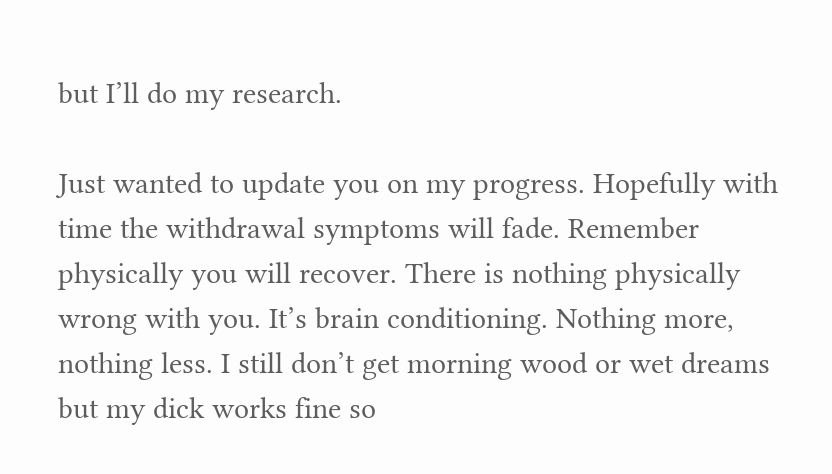but I’ll do my research.

Just wanted to update you on my progress. Hopefully with time the withdrawal symptoms will fade. Remember physically you will recover. There is nothing physically wrong with you. It’s brain conditioning. Nothing more, nothing less. I still don’t get morning wood or wet dreams but my dick works fine so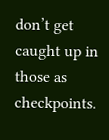don’t get caught up in those as checkpoints.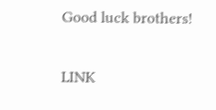Good luck brothers!

LINK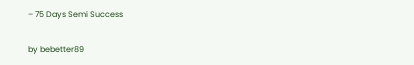– 75 Days Semi Success

by bebetter89